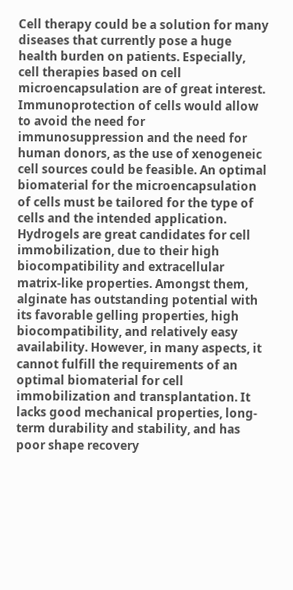Cell therapy could be a solution for many diseases that currently pose a huge health burden on patients. Especially, cell therapies based on cell microencapsulation are of great interest. Immunoprotection of cells would allow to avoid the need for immunosuppression and the need for human donors, as the use of xenogeneic cell sources could be feasible. An optimal biomaterial for the microencapsulation of cells must be tailored for the type of cells and the intended application. Hydrogels are great candidates for cell immobilization, due to their high biocompatibility and extracellular matrix-like properties. Amongst them, alginate has outstanding potential with its favorable gelling properties, high biocompatibility, and relatively easy availability. However, in many aspects, it cannot fulfill the requirements of an optimal biomaterial for cell immobilization and transplantation. It lacks good mechanical properties, long-term durability and stability, and has poor shape recovery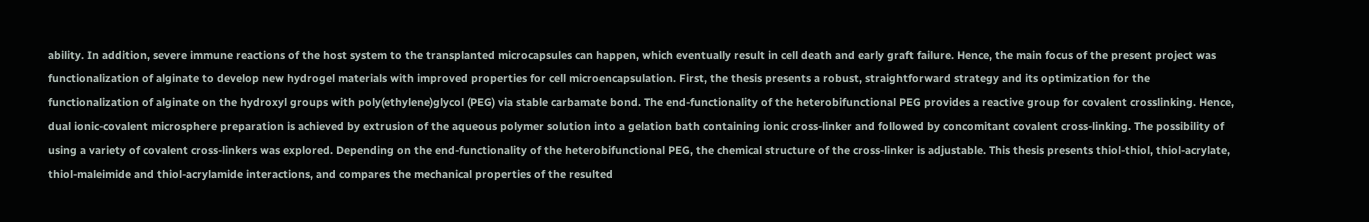ability. In addition, severe immune reactions of the host system to the transplanted microcapsules can happen, which eventually result in cell death and early graft failure. Hence, the main focus of the present project was functionalization of alginate to develop new hydrogel materials with improved properties for cell microencapsulation. First, the thesis presents a robust, straightforward strategy and its optimization for the functionalization of alginate on the hydroxyl groups with poly(ethylene)glycol (PEG) via stable carbamate bond. The end-functionality of the heterobifunctional PEG provides a reactive group for covalent crosslinking. Hence, dual ionic-covalent microsphere preparation is achieved by extrusion of the aqueous polymer solution into a gelation bath containing ionic cross-linker and followed by concomitant covalent cross-linking. The possibility of using a variety of covalent cross-linkers was explored. Depending on the end-functionality of the heterobifunctional PEG, the chemical structure of the cross-linker is adjustable. This thesis presents thiol-thiol, thiol-acrylate, thiol-maleimide and thiol-acrylamide interactions, and compares the mechanical properties of the resulted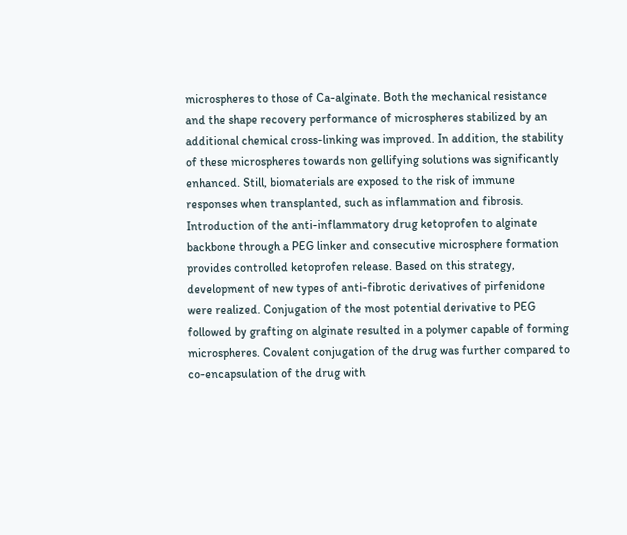microspheres to those of Ca-alginate. Both the mechanical resistance and the shape recovery performance of microspheres stabilized by an additional chemical cross-linking was improved. In addition, the stability of these microspheres towards non gellifying solutions was significantly enhanced. Still, biomaterials are exposed to the risk of immune responses when transplanted, such as inflammation and fibrosis. Introduction of the anti-inflammatory drug ketoprofen to alginate backbone through a PEG linker and consecutive microsphere formation provides controlled ketoprofen release. Based on this strategy, development of new types of anti-fibrotic derivatives of pirfenidone were realized. Conjugation of the most potential derivative to PEG followed by grafting on alginate resulted in a polymer capable of forming microspheres. Covalent conjugation of the drug was further compared to co-encapsulation of the drug with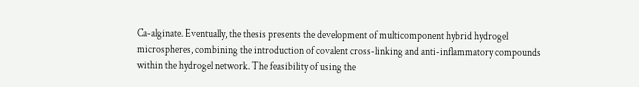Ca-alginate. Eventually, the thesis presents the development of multicomponent hybrid hydrogel microspheres, combining the introduction of covalent cross-linking and anti-inflammatory compounds within the hydrogel network. The feasibility of using the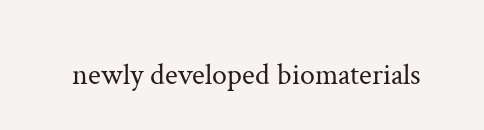newly developed biomaterials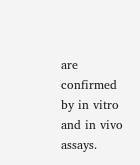are confirmed by in vitro and in vivo assays.